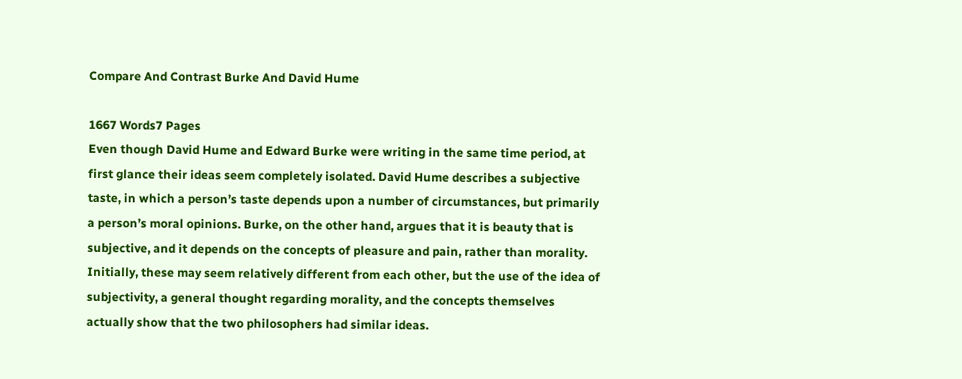Compare And Contrast Burke And David Hume

1667 Words7 Pages
Even though David Hume and Edward Burke were writing in the same time period, at first glance their ideas seem completely isolated. David Hume describes a subjective taste, in which a person’s taste depends upon a number of circumstances, but primarily a person’s moral opinions. Burke, on the other hand, argues that it is beauty that is subjective, and it depends on the concepts of pleasure and pain, rather than morality. Initially, these may seem relatively different from each other, but the use of the idea of subjectivity, a general thought regarding morality, and the concepts themselves actually show that the two philosophers had similar ideas.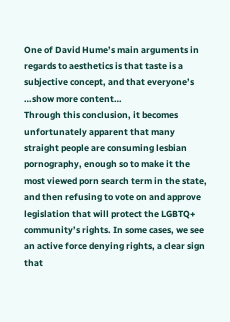One of David Hume’s main arguments in regards to aesthetics is that taste is a subjective concept, and that everyone’s
…show more content…
Through this conclusion, it becomes unfortunately apparent that many straight people are consuming lesbian pornography, enough so to make it the most viewed porn search term in the state, and then refusing to vote on and approve legislation that will protect the LGBTQ+ community’s rights. In some cases, we see an active force denying rights, a clear sign that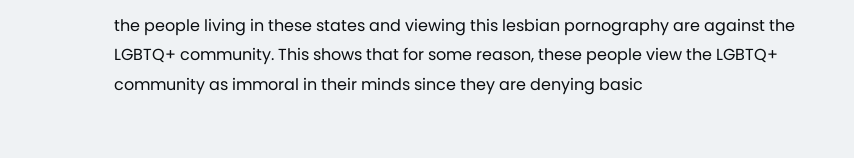the people living in these states and viewing this lesbian pornography are against the LGBTQ+ community. This shows that for some reason, these people view the LGBTQ+ community as immoral in their minds since they are denying basic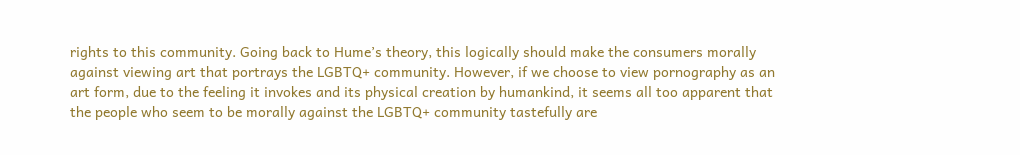rights to this community. Going back to Hume’s theory, this logically should make the consumers morally against viewing art that portrays the LGBTQ+ community. However, if we choose to view pornography as an art form, due to the feeling it invokes and its physical creation by humankind, it seems all too apparent that the people who seem to be morally against the LGBTQ+ community tastefully are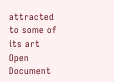attracted to some of its art
Open Document